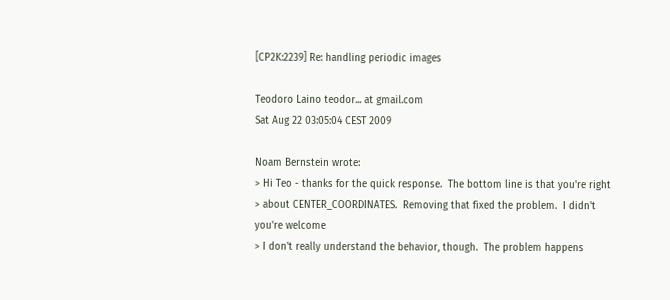[CP2K:2239] Re: handling periodic images

Teodoro Laino teodor... at gmail.com
Sat Aug 22 03:05:04 CEST 2009

Noam Bernstein wrote:
> Hi Teo - thanks for the quick response.  The bottom line is that you're right
> about CENTER_COORDINATES.  Removing that fixed the problem.  I didn't
you're welcome
> I don't really understand the behavior, though.  The problem happens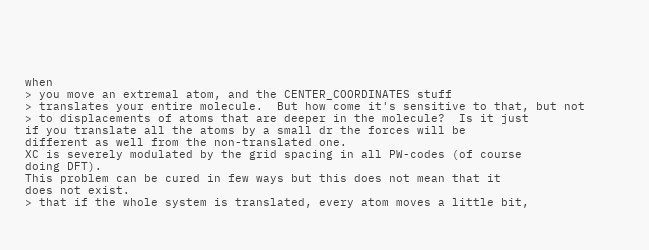when
> you move an extremal atom, and the CENTER_COORDINATES stuff
> translates your entire molecule.  But how come it's sensitive to that, but not
> to displacements of atoms that are deeper in the molecule?  Is it just
if you translate all the atoms by a small dr the forces will be
different as well from the non-translated one.
XC is severely modulated by the grid spacing in all PW-codes (of course
doing DFT).
This problem can be cured in few ways but this does not mean that it
does not exist.
> that if the whole system is translated, every atom moves a little bit,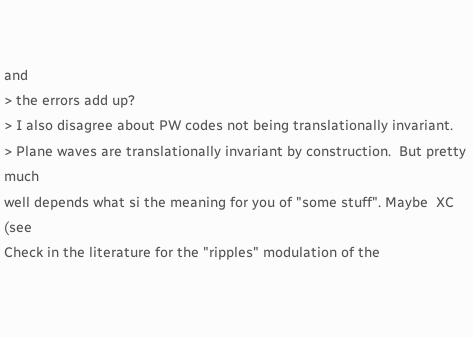and
> the errors add up?
> I also disagree about PW codes not being translationally invariant.
> Plane waves are translationally invariant by construction.  But pretty much
well depends what si the meaning for you of "some stuff". Maybe  XC (see
Check in the literature for the "ripples" modulation of the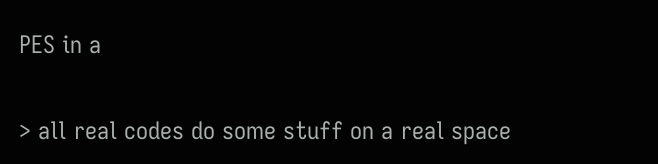PES in a


> all real codes do some stuff on a real space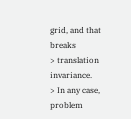grid, and that breaks
> translation invariance.
> In any case, problem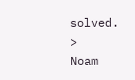solved.
>                           Noam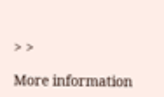> >

More information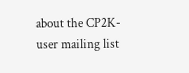about the CP2K-user mailing list